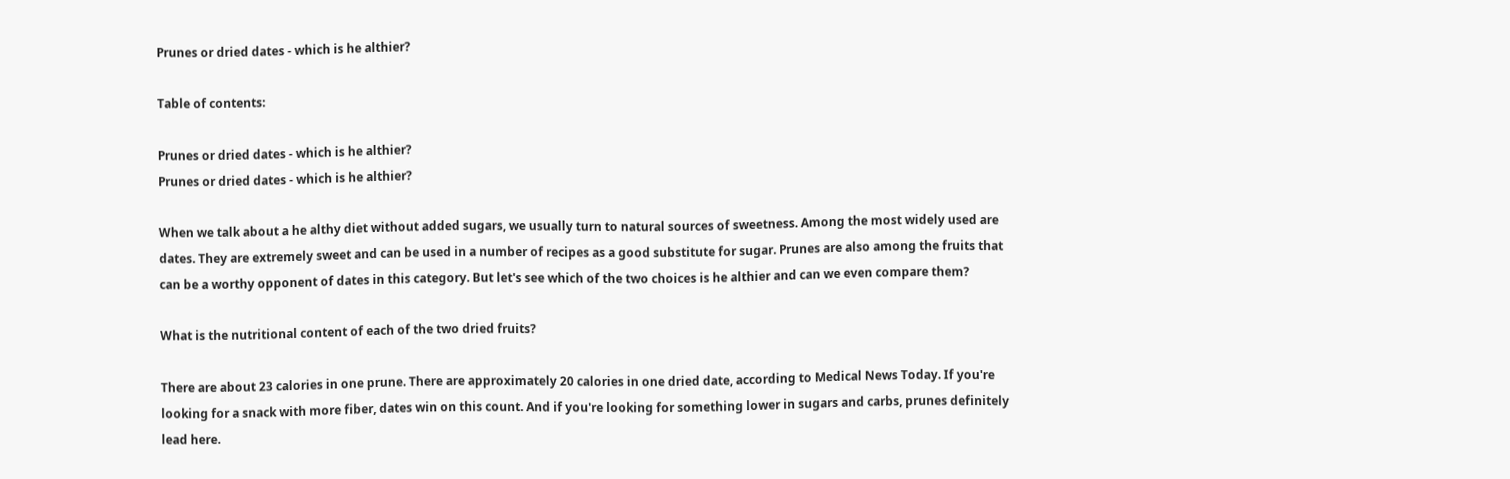Prunes or dried dates - which is he althier?

Table of contents:

Prunes or dried dates - which is he althier?
Prunes or dried dates - which is he althier?

When we talk about a he althy diet without added sugars, we usually turn to natural sources of sweetness. Among the most widely used are dates. They are extremely sweet and can be used in a number of recipes as a good substitute for sugar. Prunes are also among the fruits that can be a worthy opponent of dates in this category. But let's see which of the two choices is he althier and can we even compare them?

What is the nutritional content of each of the two dried fruits?

There are about 23 calories in one prune. There are approximately 20 calories in one dried date, according to Medical News Today. If you're looking for a snack with more fiber, dates win on this count. And if you're looking for something lower in sugars and carbs, prunes definitely lead here.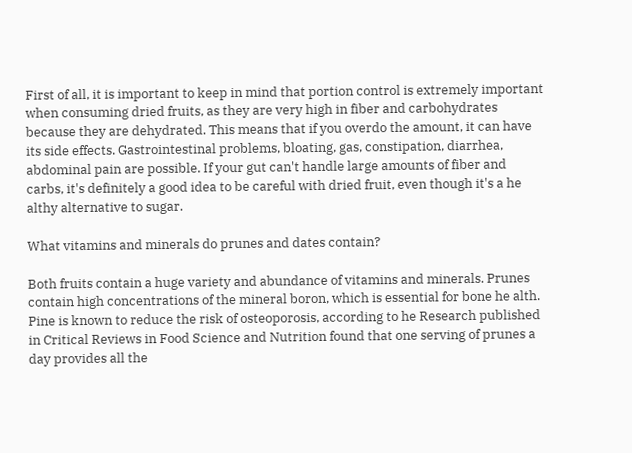First of all, it is important to keep in mind that portion control is extremely important when consuming dried fruits, as they are very high in fiber and carbohydrates because they are dehydrated. This means that if you overdo the amount, it can have its side effects. Gastrointestinal problems, bloating, gas, constipation, diarrhea, abdominal pain are possible. If your gut can't handle large amounts of fiber and carbs, it's definitely a good idea to be careful with dried fruit, even though it's a he althy alternative to sugar.

What vitamins and minerals do prunes and dates contain?

Both fruits contain a huge variety and abundance of vitamins and minerals. Prunes contain high concentrations of the mineral boron, which is essential for bone he alth. Pine is known to reduce the risk of osteoporosis, according to he Research published in Critical Reviews in Food Science and Nutrition found that one serving of prunes a day provides all the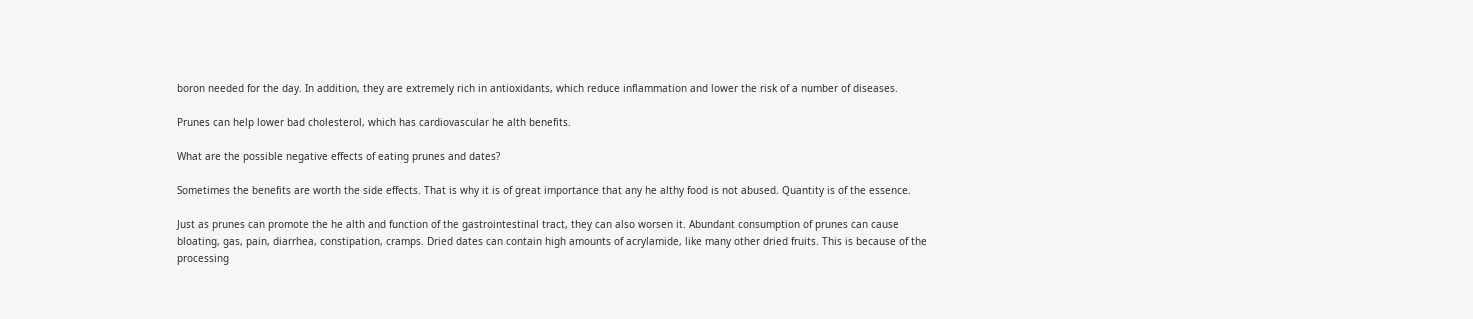boron needed for the day. In addition, they are extremely rich in antioxidants, which reduce inflammation and lower the risk of a number of diseases.

Prunes can help lower bad cholesterol, which has cardiovascular he alth benefits.

What are the possible negative effects of eating prunes and dates?

Sometimes the benefits are worth the side effects. That is why it is of great importance that any he althy food is not abused. Quantity is of the essence.

Just as prunes can promote the he alth and function of the gastrointestinal tract, they can also worsen it. Abundant consumption of prunes can cause bloating, gas, pain, diarrhea, constipation, cramps. Dried dates can contain high amounts of acrylamide, like many other dried fruits. This is because of the processing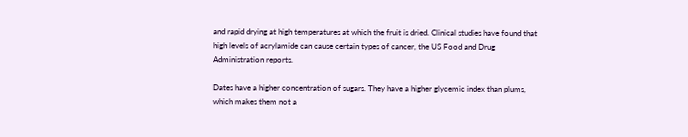and rapid drying at high temperatures at which the fruit is dried. Clinical studies have found that high levels of acrylamide can cause certain types of cancer, the US Food and Drug Administration reports.

Dates have a higher concentration of sugars. They have a higher glycemic index than plums, which makes them not a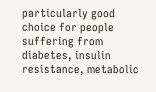particularly good choice for people suffering from diabetes, insulin resistance, metabolic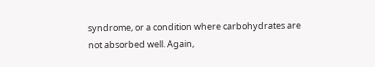syndrome, or a condition where carbohydrates are not absorbed well. Again,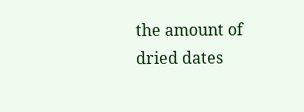the amount of dried dates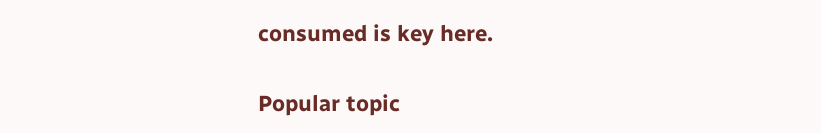consumed is key here.

Popular topic